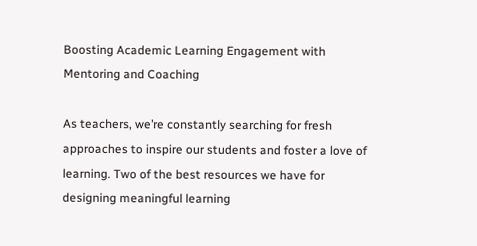Boosting Academic Learning Engagement with Mentoring and Coaching

As teachers, we’re constantly searching for fresh approaches to inspire our students and foster a love of learning. Two of the best resources we have for designing meaningful learning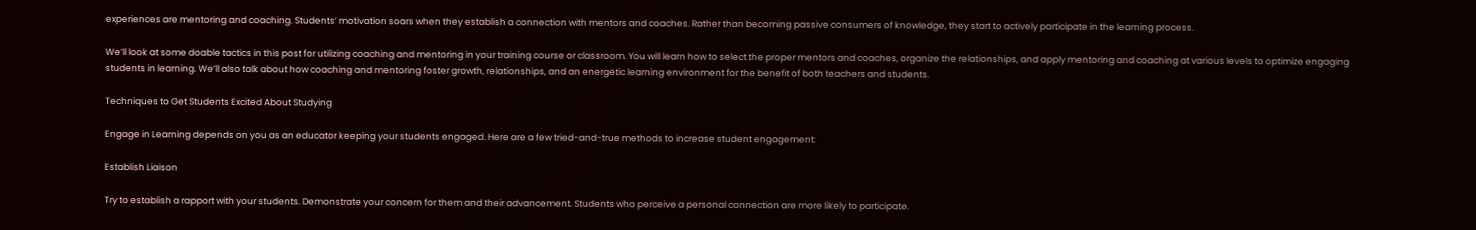experiences are mentoring and coaching. Students’ motivation soars when they establish a connection with mentors and coaches. Rather than becoming passive consumers of knowledge, they start to actively participate in the learning process.

We’ll look at some doable tactics in this post for utilizing coaching and mentoring in your training course or classroom. You will learn how to select the proper mentors and coaches, organize the relationships, and apply mentoring and coaching at various levels to optimize engaging students in learning. We’ll also talk about how coaching and mentoring foster growth, relationships, and an energetic learning environment for the benefit of both teachers and students.

Techniques to Get Students Excited About Studying

Engage in Learning depends on you as an educator keeping your students engaged. Here are a few tried-and-true methods to increase student engagement:

Establish Liaison

Try to establish a rapport with your students. Demonstrate your concern for them and their advancement. Students who perceive a personal connection are more likely to participate.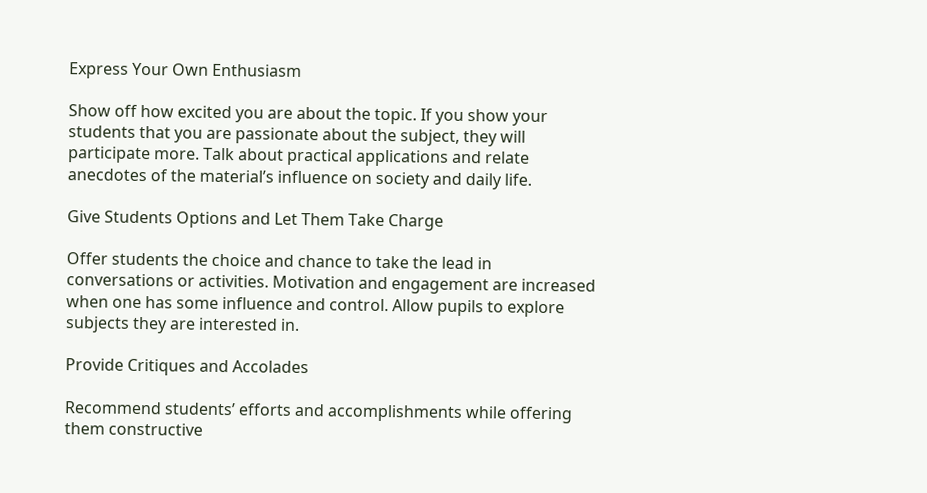Express Your Own Enthusiasm

Show off how excited you are about the topic. If you show your students that you are passionate about the subject, they will participate more. Talk about practical applications and relate anecdotes of the material’s influence on society and daily life.

Give Students Options and Let Them Take Charge

Offer students the choice and chance to take the lead in conversations or activities. Motivation and engagement are increased when one has some influence and control. Allow pupils to explore subjects they are interested in.

Provide Critiques and Accolades

Recommend students’ efforts and accomplishments while offering them constructive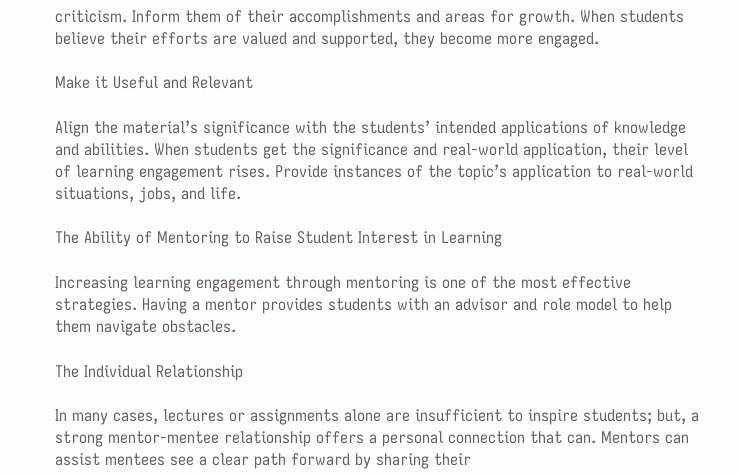criticism. Inform them of their accomplishments and areas for growth. When students believe their efforts are valued and supported, they become more engaged.

Make it Useful and Relevant

Align the material’s significance with the students’ intended applications of knowledge and abilities. When students get the significance and real-world application, their level of learning engagement rises. Provide instances of the topic’s application to real-world situations, jobs, and life.

The Ability of Mentoring to Raise Student Interest in Learning

Increasing learning engagement through mentoring is one of the most effective strategies. Having a mentor provides students with an advisor and role model to help them navigate obstacles.

The Individual Relationship

In many cases, lectures or assignments alone are insufficient to inspire students; but, a strong mentor-mentee relationship offers a personal connection that can. Mentors can assist mentees see a clear path forward by sharing their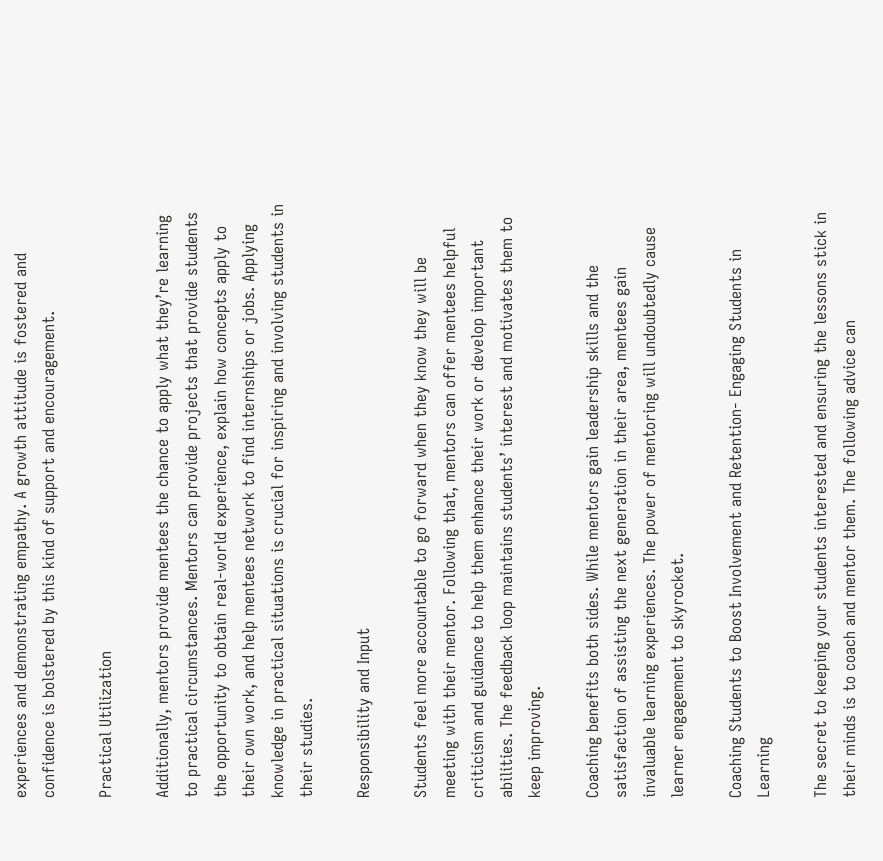experiences and demonstrating empathy. A growth attitude is fostered and confidence is bolstered by this kind of support and encouragement.

Practical Utilization

Additionally, mentors provide mentees the chance to apply what they’re learning to practical circumstances. Mentors can provide projects that provide students the opportunity to obtain real-world experience, explain how concepts apply to their own work, and help mentees network to find internships or jobs. Applying knowledge in practical situations is crucial for inspiring and involving students in their studies.

Responsibility and Input

Students feel more accountable to go forward when they know they will be meeting with their mentor. Following that, mentors can offer mentees helpful criticism and guidance to help them enhance their work or develop important abilities. The feedback loop maintains students’ interest and motivates them to keep improving.

Coaching benefits both sides. While mentors gain leadership skills and the satisfaction of assisting the next generation in their area, mentees gain invaluable learning experiences. The power of mentoring will undoubtedly cause learner engagement to skyrocket.

Coaching Students to Boost Involvement and Retention- Engaging Students in Learning

The secret to keeping your students interested and ensuring the lessons stick in their minds is to coach and mentor them. The following advice can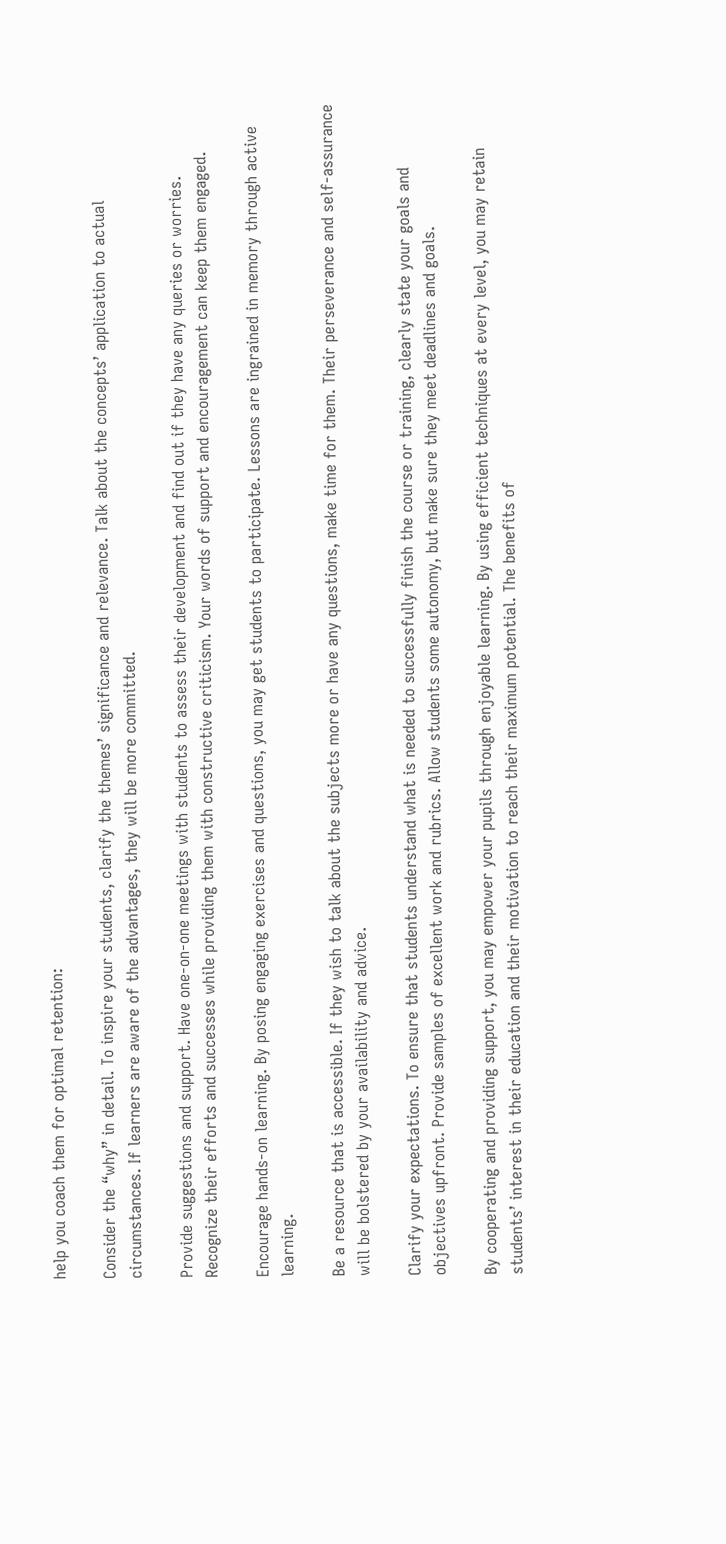help you coach them for optimal retention:

Consider the “why” in detail. To inspire your students, clarify the themes’ significance and relevance. Talk about the concepts’ application to actual circumstances. If learners are aware of the advantages, they will be more committed.

Provide suggestions and support. Have one-on-one meetings with students to assess their development and find out if they have any queries or worries. Recognize their efforts and successes while providing them with constructive criticism. Your words of support and encouragement can keep them engaged.

Encourage hands-on learning. By posing engaging exercises and questions, you may get students to participate. Lessons are ingrained in memory through active learning.

Be a resource that is accessible. If they wish to talk about the subjects more or have any questions, make time for them. Their perseverance and self-assurance will be bolstered by your availability and advice.

Clarify your expectations. To ensure that students understand what is needed to successfully finish the course or training, clearly state your goals and objectives upfront. Provide samples of excellent work and rubrics. Allow students some autonomy, but make sure they meet deadlines and goals.

By cooperating and providing support, you may empower your pupils through enjoyable learning. By using efficient techniques at every level, you may retain students’ interest in their education and their motivation to reach their maximum potential. The benefits of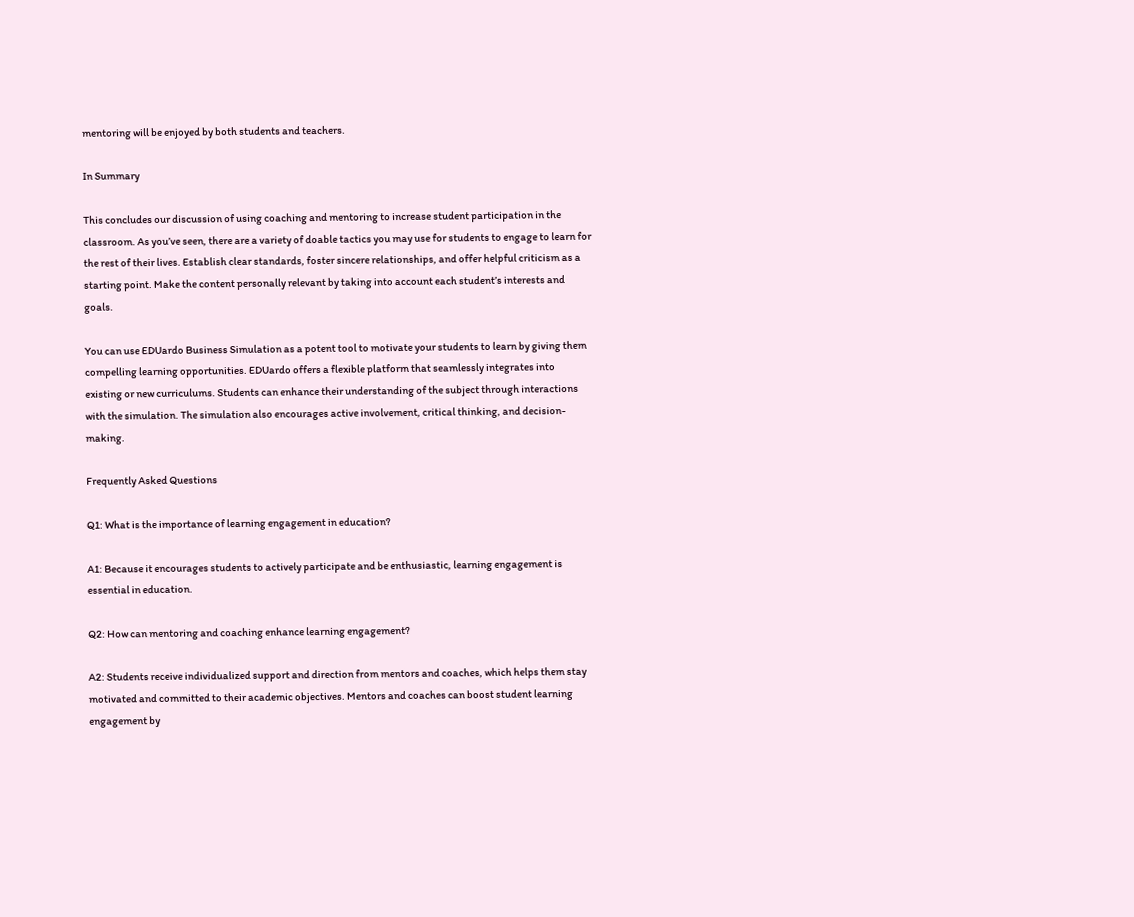mentoring will be enjoyed by both students and teachers.

In Summary

This concludes our discussion of using coaching and mentoring to increase student participation in the classroom. As you’ve seen, there are a variety of doable tactics you may use for students to engage to learn for the rest of their lives. Establish clear standards, foster sincere relationships, and offer helpful criticism as a starting point. Make the content personally relevant by taking into account each student’s interests and goals.

You can use EDUardo Business Simulation as a potent tool to motivate your students to learn by giving them compelling learning opportunities. EDUardo offers a flexible platform that seamlessly integrates into existing or new curriculums. Students can enhance their understanding of the subject through interactions with the simulation. The simulation also encourages active involvement, critical thinking, and decision-making.

Frequently Asked Questions

Q1: What is the importance of learning engagement in education?

A1: Because it encourages students to actively participate and be enthusiastic, learning engagement is essential in education.

Q2: How can mentoring and coaching enhance learning engagement?

A2: Students receive individualized support and direction from mentors and coaches, which helps them stay motivated and committed to their academic objectives. Mentors and coaches can boost student learning engagement by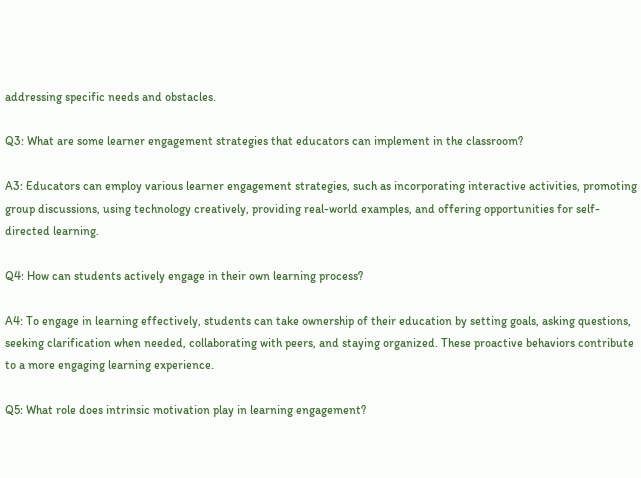addressing specific needs and obstacles.

Q3: What are some learner engagement strategies that educators can implement in the classroom?

A3: Educators can employ various learner engagement strategies, such as incorporating interactive activities, promoting group discussions, using technology creatively, providing real-world examples, and offering opportunities for self-directed learning.

Q4: How can students actively engage in their own learning process?

A4: To engage in learning effectively, students can take ownership of their education by setting goals, asking questions, seeking clarification when needed, collaborating with peers, and staying organized. These proactive behaviors contribute to a more engaging learning experience.

Q5: What role does intrinsic motivation play in learning engagement?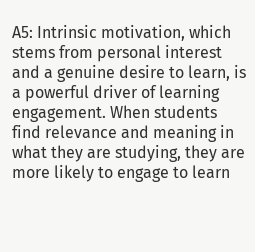A5: Intrinsic motivation, which stems from personal interest and a genuine desire to learn, is a powerful driver of learning engagement. When students find relevance and meaning in what they are studying, they are more likely to engage to learn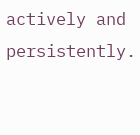actively and persistently.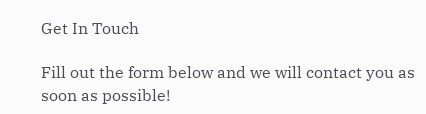Get In Touch

Fill out the form below and we will contact you as soon as possible!